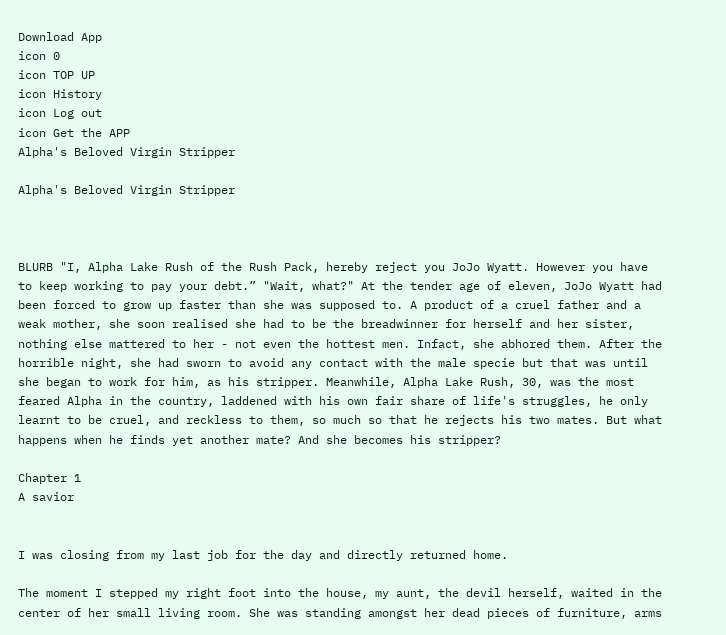Download App
icon 0
icon TOP UP
icon History
icon Log out
icon Get the APP
Alpha's Beloved Virgin Stripper

Alpha's Beloved Virgin Stripper



BLURB "I, Alpha Lake Rush of the Rush Pack, hereby reject you JoJo Wyatt. However you have to keep working to pay your debt.” "Wait, what?" At the tender age of eleven, JoJo Wyatt had been forced to grow up faster than she was supposed to. A product of a cruel father and a weak mother, she soon realised she had to be the breadwinner for herself and her sister, nothing else mattered to her - not even the hottest men. Infact, she abhored them. After the horrible night, she had sworn to avoid any contact with the male specie but that was until she began to work for him, as his stripper. Meanwhile, Alpha Lake Rush, 30, was the most feared Alpha in the country, laddened with his own fair share of life's struggles, he only learnt to be cruel, and reckless to them, so much so that he rejects his two mates. But what happens when he finds yet another mate? And she becomes his stripper?

Chapter 1
A savior


I was closing from my last job for the day and directly returned home.

The moment I stepped my right foot into the house, my aunt, the devil herself, waited in the center of her small living room. She was standing amongst her dead pieces of furniture, arms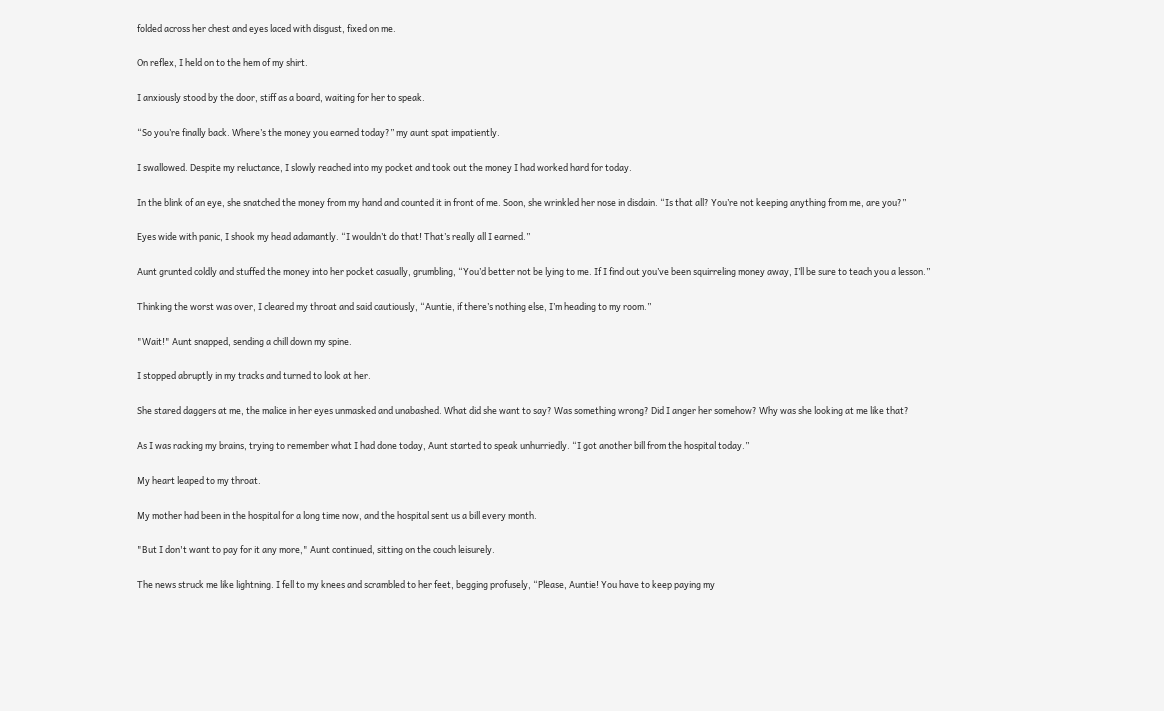folded across her chest and eyes laced with disgust, fixed on me.

On reflex, I held on to the hem of my shirt.

I anxiously stood by the door, stiff as a board, waiting for her to speak.

“So you’re finally back. Where’s the money you earned today?” my aunt spat impatiently.

I swallowed. Despite my reluctance, I slowly reached into my pocket and took out the money I had worked hard for today.

In the blink of an eye, she snatched the money from my hand and counted it in front of me. Soon, she wrinkled her nose in disdain. “Is that all? You’re not keeping anything from me, are you?”

Eyes wide with panic, I shook my head adamantly. “I wouldn’t do that! That’s really all I earned.”

Aunt grunted coldly and stuffed the money into her pocket casually, grumbling, “You’d better not be lying to me. If I find out you’ve been squirreling money away, I’ll be sure to teach you a lesson.”

Thinking the worst was over, I cleared my throat and said cautiously, “Auntie, if there’s nothing else, I’m heading to my room.”

"Wait!" Aunt snapped, sending a chill down my spine.

I stopped abruptly in my tracks and turned to look at her.

She stared daggers at me, the malice in her eyes unmasked and unabashed. What did she want to say? Was something wrong? Did I anger her somehow? Why was she looking at me like that?

As I was racking my brains, trying to remember what I had done today, Aunt started to speak unhurriedly. “I got another bill from the hospital today.”

My heart leaped to my throat.

My mother had been in the hospital for a long time now, and the hospital sent us a bill every month.

"But I don't want to pay for it any more," Aunt continued, sitting on the couch leisurely.

The news struck me like lightning. I fell to my knees and scrambled to her feet, begging profusely, “Please, Auntie! You have to keep paying my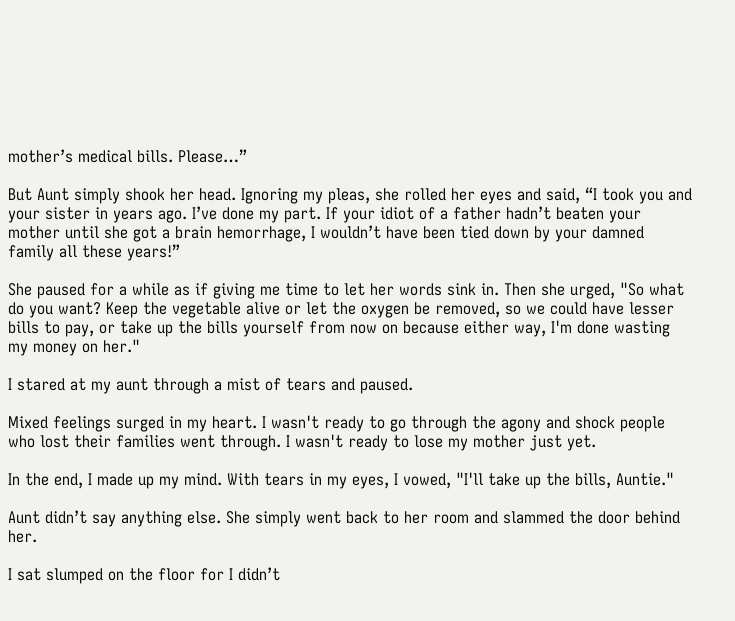mother’s medical bills. Please…”

But Aunt simply shook her head. Ignoring my pleas, she rolled her eyes and said, “I took you and your sister in years ago. I’ve done my part. If your idiot of a father hadn’t beaten your mother until she got a brain hemorrhage, I wouldn’t have been tied down by your damned family all these years!”

She paused for a while as if giving me time to let her words sink in. Then she urged, "So what do you want? Keep the vegetable alive or let the oxygen be removed, so we could have lesser bills to pay, or take up the bills yourself from now on because either way, I'm done wasting my money on her."

I stared at my aunt through a mist of tears and paused.

Mixed feelings surged in my heart. I wasn't ready to go through the agony and shock people who lost their families went through. I wasn't ready to lose my mother just yet.

In the end, I made up my mind. With tears in my eyes, I vowed, "I'll take up the bills, Auntie."

Aunt didn’t say anything else. She simply went back to her room and slammed the door behind her.

I sat slumped on the floor for I didn’t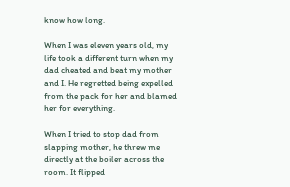know how long.

When I was eleven years old, my life took a different turn when my dad cheated and beat my mother and I. He regretted being expelled from the pack for her and blamed her for everything.

When I tried to stop dad from slapping mother, he threw me directly at the boiler across the room. It flipped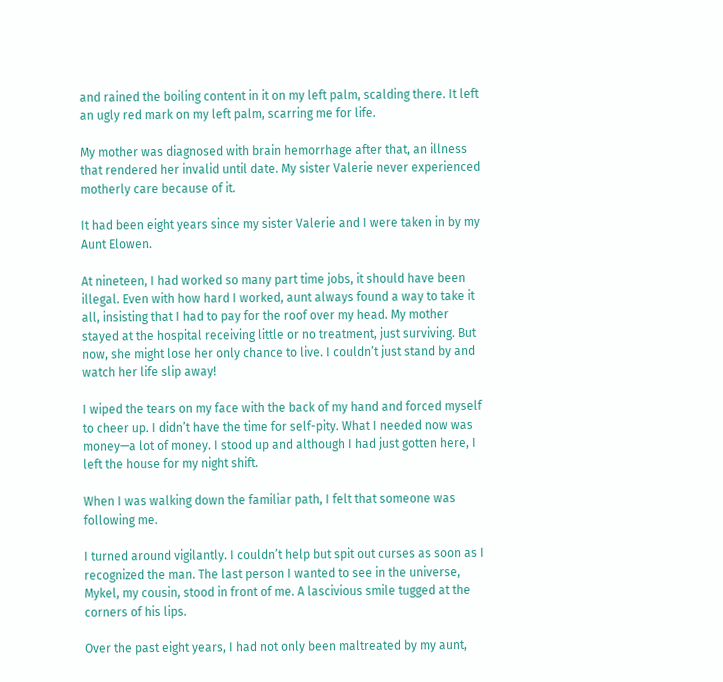and rained the boiling content in it on my left palm, scalding there. It left an ugly red mark on my left palm, scarring me for life.

My mother was diagnosed with brain hemorrhage after that, an illness that rendered her invalid until date. My sister Valerie never experienced motherly care because of it.

It had been eight years since my sister Valerie and I were taken in by my Aunt Elowen.

At nineteen, I had worked so many part time jobs, it should have been illegal. Even with how hard I worked, aunt always found a way to take it all, insisting that I had to pay for the roof over my head. My mother stayed at the hospital receiving little or no treatment, just surviving. But now, she might lose her only chance to live. I couldn’t just stand by and watch her life slip away!

I wiped the tears on my face with the back of my hand and forced myself to cheer up. I didn’t have the time for self-pity. What I needed now was money—a lot of money. I stood up and although I had just gotten here, I left the house for my night shift.

When I was walking down the familiar path, I felt that someone was following me.

I turned around vigilantly. I couldn’t help but spit out curses as soon as I recognized the man. The last person I wanted to see in the universe, Mykel, my cousin, stood in front of me. A lascivious smile tugged at the corners of his lips.

Over the past eight years, I had not only been maltreated by my aunt,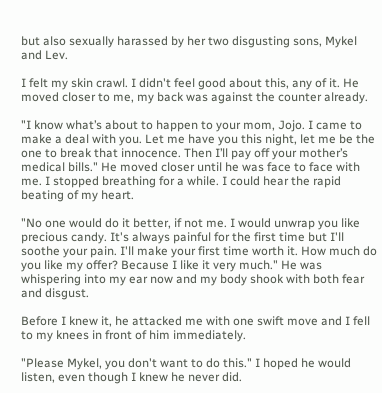but also sexually harassed by her two disgusting sons, Mykel and Lev.

I felt my skin crawl. I didn't feel good about this, any of it. He moved closer to me, my back was against the counter already.

"I know what’s about to happen to your mom, Jojo. I came to make a deal with you. Let me have you this night, let me be the one to break that innocence. Then I’ll pay off your mother’s medical bills." He moved closer until he was face to face with me. I stopped breathing for a while. I could hear the rapid beating of my heart.

"No one would do it better, if not me. I would unwrap you like precious candy. It's always painful for the first time but I'll soothe your pain. I'll make your first time worth it. How much do you like my offer? Because I like it very much." He was whispering into my ear now and my body shook with both fear and disgust.

Before I knew it, he attacked me with one swift move and I fell to my knees in front of him immediately.

"Please Mykel, you don't want to do this." I hoped he would listen, even though I knew he never did.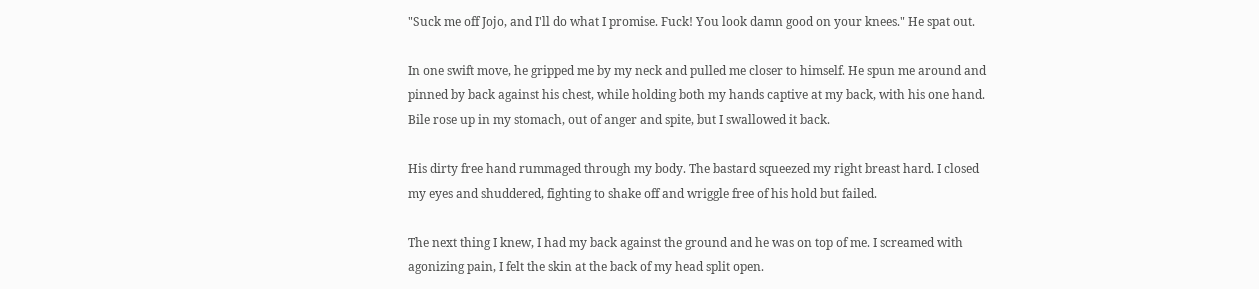"Suck me off Jojo, and I'll do what I promise. Fuck! You look damn good on your knees." He spat out.

In one swift move, he gripped me by my neck and pulled me closer to himself. He spun me around and pinned by back against his chest, while holding both my hands captive at my back, with his one hand. Bile rose up in my stomach, out of anger and spite, but I swallowed it back.

His dirty free hand rummaged through my body. The bastard squeezed my right breast hard. I closed my eyes and shuddered, fighting to shake off and wriggle free of his hold but failed.

The next thing I knew, I had my back against the ground and he was on top of me. I screamed with agonizing pain, I felt the skin at the back of my head split open.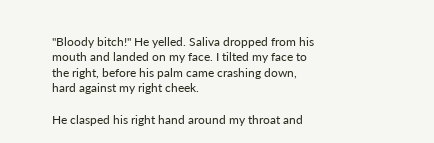"Bloody bitch!" He yelled. Saliva dropped from his mouth and landed on my face. I tilted my face to the right, before his palm came crashing down, hard against my right cheek.

He clasped his right hand around my throat and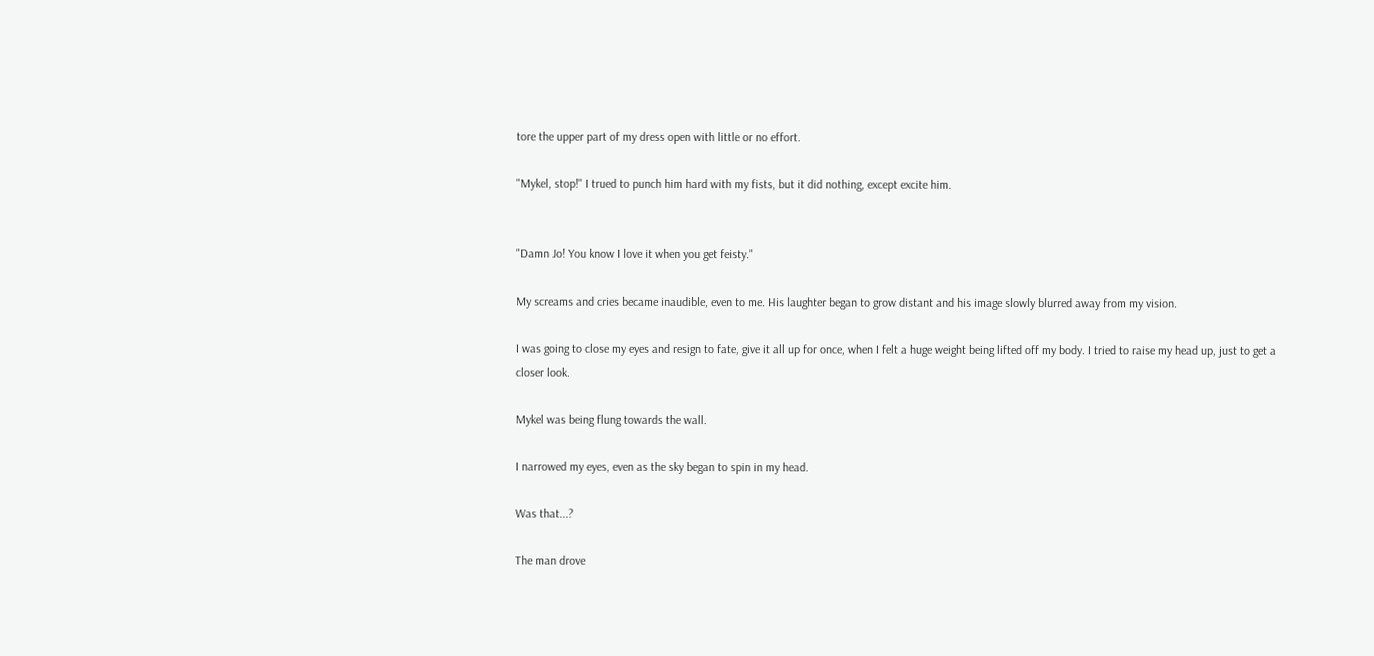tore the upper part of my dress open with little or no effort.

"Mykel, stop!" I trued to punch him hard with my fists, but it did nothing, except excite him.


"Damn Jo! You know I love it when you get feisty."

My screams and cries became inaudible, even to me. His laughter began to grow distant and his image slowly blurred away from my vision.

I was going to close my eyes and resign to fate, give it all up for once, when I felt a huge weight being lifted off my body. I tried to raise my head up, just to get a closer look.

Mykel was being flung towards the wall.

I narrowed my eyes, even as the sky began to spin in my head.

Was that...?

The man drove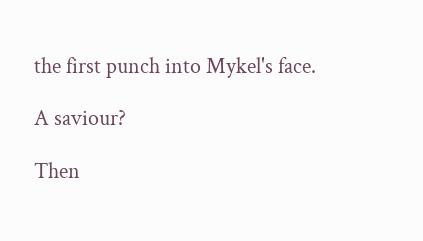the first punch into Mykel's face.

A saviour?

Then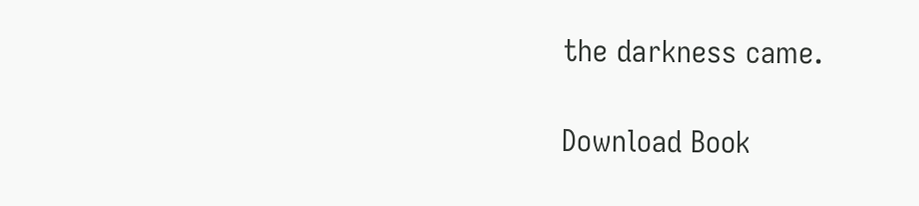the darkness came.

Download Book